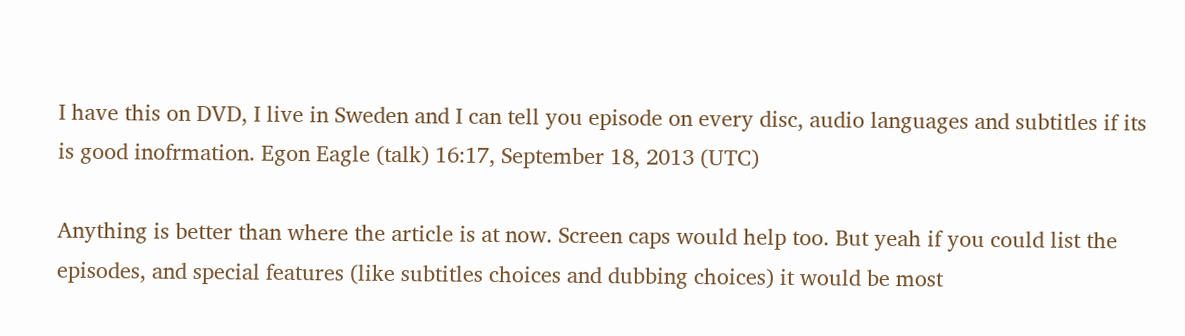I have this on DVD, I live in Sweden and I can tell you episode on every disc, audio languages and subtitles if its is good inofrmation. Egon Eagle (talk) 16:17, September 18, 2013 (UTC)

Anything is better than where the article is at now. Screen caps would help too. But yeah if you could list the episodes, and special features (like subtitles choices and dubbing choices) it would be most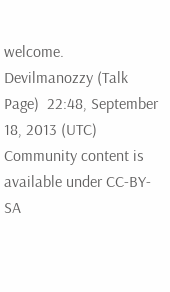welcome.  Devilmanozzy (Talk Page)  22:48, September 18, 2013 (UTC)
Community content is available under CC-BY-SA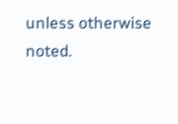unless otherwise noted.